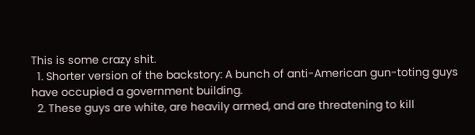This is some crazy shit.
  1. Shorter version of the backstory: A bunch of anti-American gun-toting guys have occupied a government building.
  2. These guys are white, are heavily armed, and are threatening to kill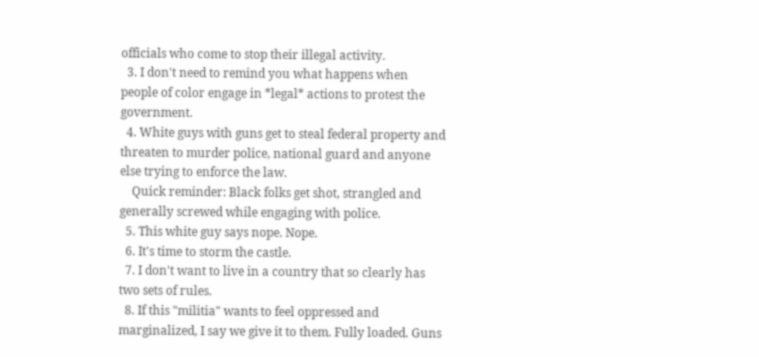officials who come to stop their illegal activity.
  3. I don't need to remind you what happens when people of color engage in *legal* actions to protest the government.
  4. White guys with guns get to steal federal property and threaten to murder police, national guard and anyone else trying to enforce the law.
    Quick reminder: Black folks get shot, strangled and generally screwed while engaging with police.
  5. This white guy says nope. Nope.
  6. It's time to storm the castle.
  7. I don't want to live in a country that so clearly has two sets of rules.
  8. If this "militia" wants to feel oppressed and marginalized, I say we give it to them. Fully loaded. Guns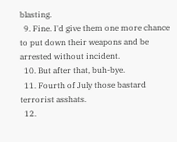blasting.
  9. Fine. I'd give them one more chance to put down their weapons and be arrested without incident.
  10. But after that, buh-bye.
  11. Fourth of July those bastard terrorist asshats.
  12.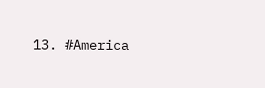13. #America